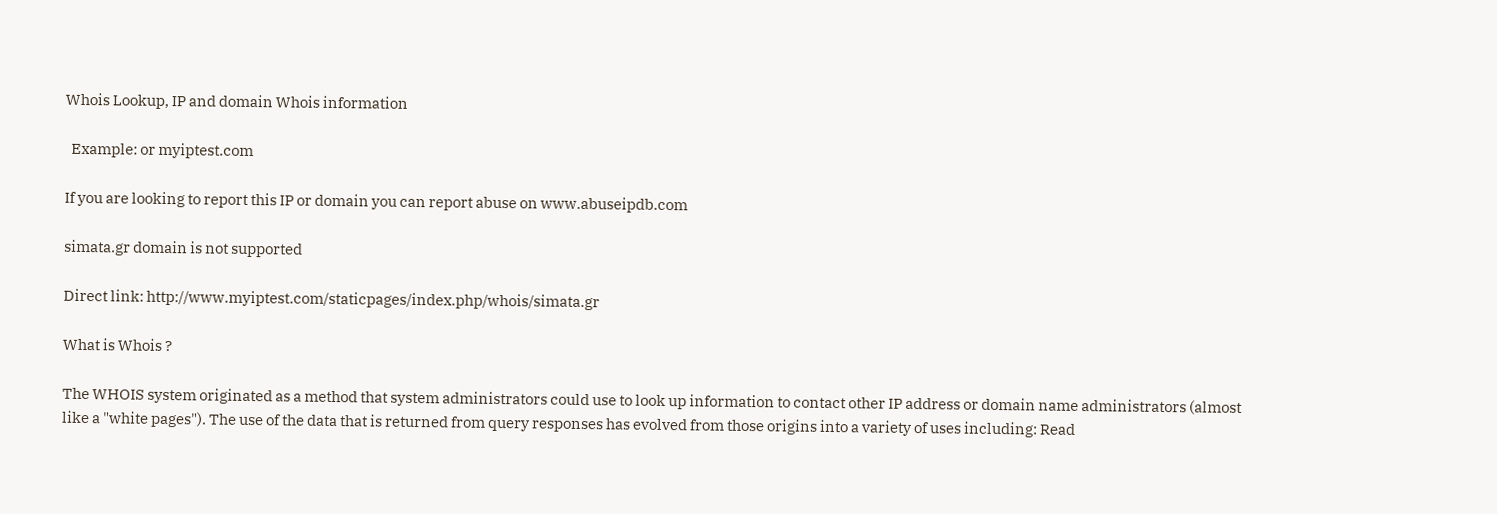Whois Lookup, IP and domain Whois information

  Example: or myiptest.com

If you are looking to report this IP or domain you can report abuse on www.abuseipdb.com

simata.gr domain is not supported

Direct link: http://www.myiptest.com/staticpages/index.php/whois/simata.gr

What is Whois ?

The WHOIS system originated as a method that system administrators could use to look up information to contact other IP address or domain name administrators (almost like a "white pages"). The use of the data that is returned from query responses has evolved from those origins into a variety of uses including: Read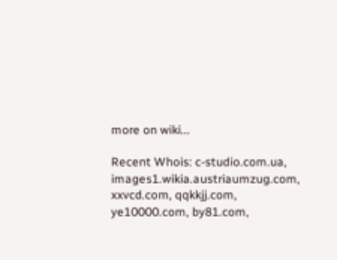more on wiki...

Recent Whois: c-studio.com.ua, images1.wikia.austriaumzug.com, xxvcd.com, qqkkjj.com, ye10000.com, by81.com,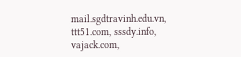mail.sgdtravinh.edu.vn, ttt51.com, sssdy.info, vajack.com,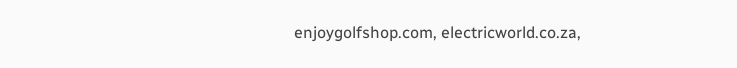enjoygolfshop.com, electricworld.co.za,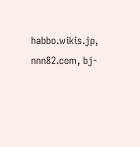habbo.wikis.jp, nnn82.com, bj-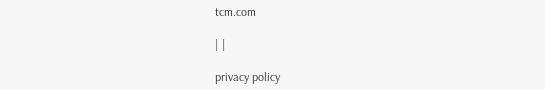tcm.com

| |

privacy policy